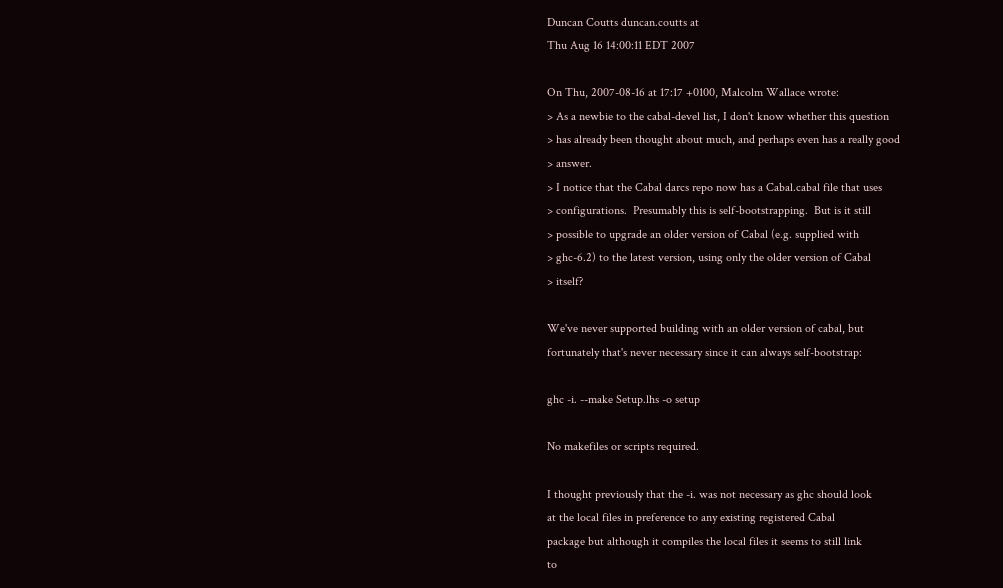Duncan Coutts duncan.coutts at
Thu Aug 16 14:00:11 EDT 2007

On Thu, 2007-08-16 at 17:17 +0100, Malcolm Wallace wrote:
> As a newbie to the cabal-devel list, I don't know whether this question
> has already been thought about much, and perhaps even has a really good
> answer.
> I notice that the Cabal darcs repo now has a Cabal.cabal file that uses
> configurations.  Presumably this is self-bootstrapping.  But is it still
> possible to upgrade an older version of Cabal (e.g. supplied with
> ghc-6.2) to the latest version, using only the older version of Cabal
> itself?

We've never supported building with an older version of cabal, but
fortunately that's never necessary since it can always self-bootstrap:

ghc -i. --make Setup.lhs -o setup

No makefiles or scripts required.

I thought previously that the -i. was not necessary as ghc should look
at the local files in preference to any existing registered Cabal
package but although it compiles the local files it seems to still link
to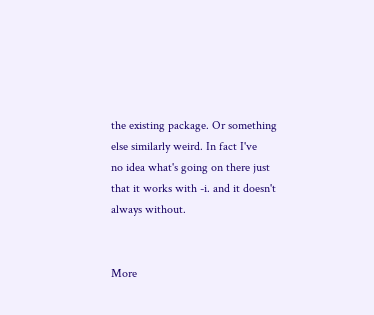the existing package. Or something else similarly weird. In fact I've
no idea what's going on there just that it works with -i. and it doesn't
always without.


More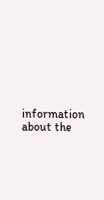information about the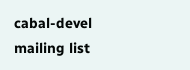cabal-devel mailing list